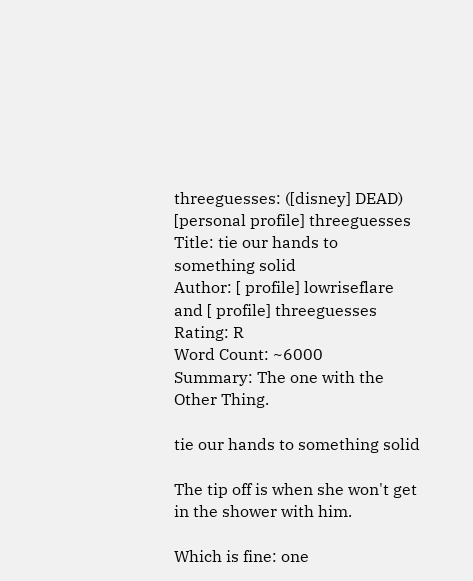threeguesses: ([disney] DEAD)
[personal profile] threeguesses
Title: tie our hands to something solid
Author: [ profile] lowriseflare and [ profile] threeguesses
Rating: R
Word Count: ~6000
Summary: The one with the Other Thing.

tie our hands to something solid

The tip off is when she won't get in the shower with him.

Which is fine: one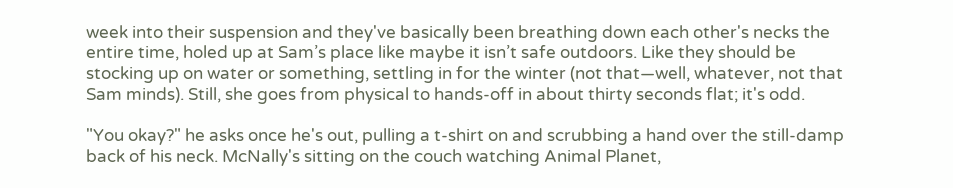week into their suspension and they've basically been breathing down each other's necks the entire time, holed up at Sam’s place like maybe it isn’t safe outdoors. Like they should be stocking up on water or something, settling in for the winter (not that—well, whatever, not that Sam minds). Still, she goes from physical to hands-off in about thirty seconds flat; it's odd.

"You okay?" he asks once he's out, pulling a t-shirt on and scrubbing a hand over the still-damp back of his neck. McNally's sitting on the couch watching Animal Planet,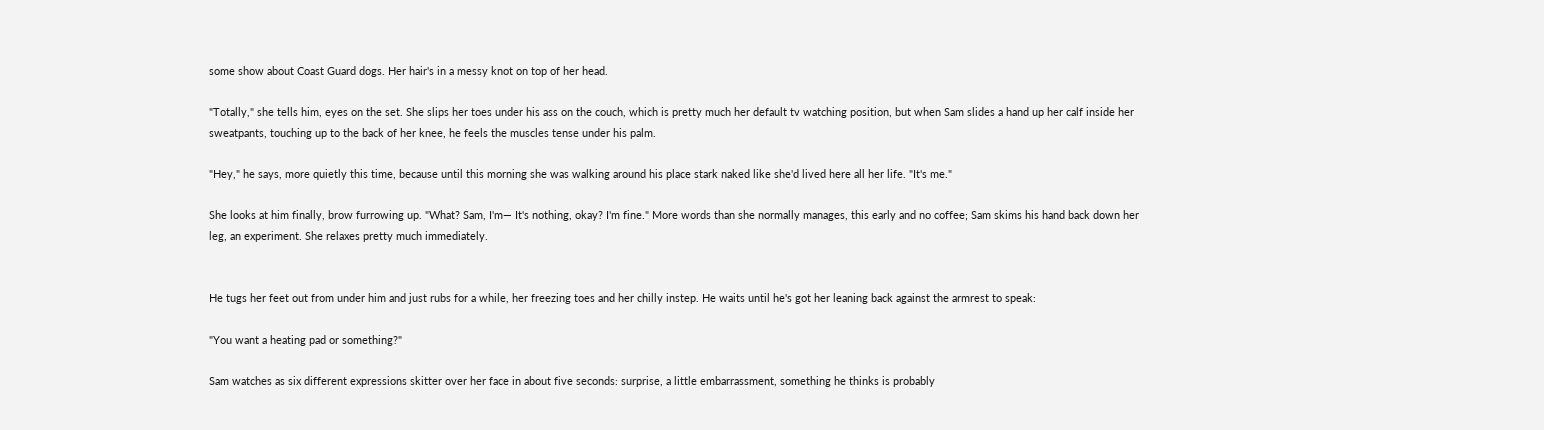some show about Coast Guard dogs. Her hair's in a messy knot on top of her head.

"Totally," she tells him, eyes on the set. She slips her toes under his ass on the couch, which is pretty much her default tv watching position, but when Sam slides a hand up her calf inside her sweatpants, touching up to the back of her knee, he feels the muscles tense under his palm.

"Hey," he says, more quietly this time, because until this morning she was walking around his place stark naked like she'd lived here all her life. "It's me."

She looks at him finally, brow furrowing up. "What? Sam, I'm— It's nothing, okay? I'm fine." More words than she normally manages, this early and no coffee; Sam skims his hand back down her leg, an experiment. She relaxes pretty much immediately.


He tugs her feet out from under him and just rubs for a while, her freezing toes and her chilly instep. He waits until he's got her leaning back against the armrest to speak:

"You want a heating pad or something?"

Sam watches as six different expressions skitter over her face in about five seconds: surprise, a little embarrassment, something he thinks is probably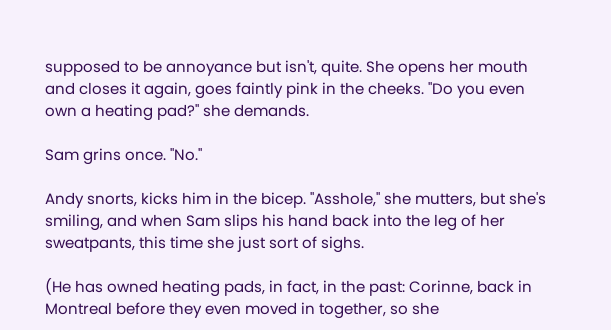supposed to be annoyance but isn't, quite. She opens her mouth and closes it again, goes faintly pink in the cheeks. "Do you even own a heating pad?" she demands.

Sam grins once. "No."

Andy snorts, kicks him in the bicep. "Asshole," she mutters, but she's smiling, and when Sam slips his hand back into the leg of her sweatpants, this time she just sort of sighs.

(He has owned heating pads, in fact, in the past: Corinne, back in Montreal before they even moved in together, so she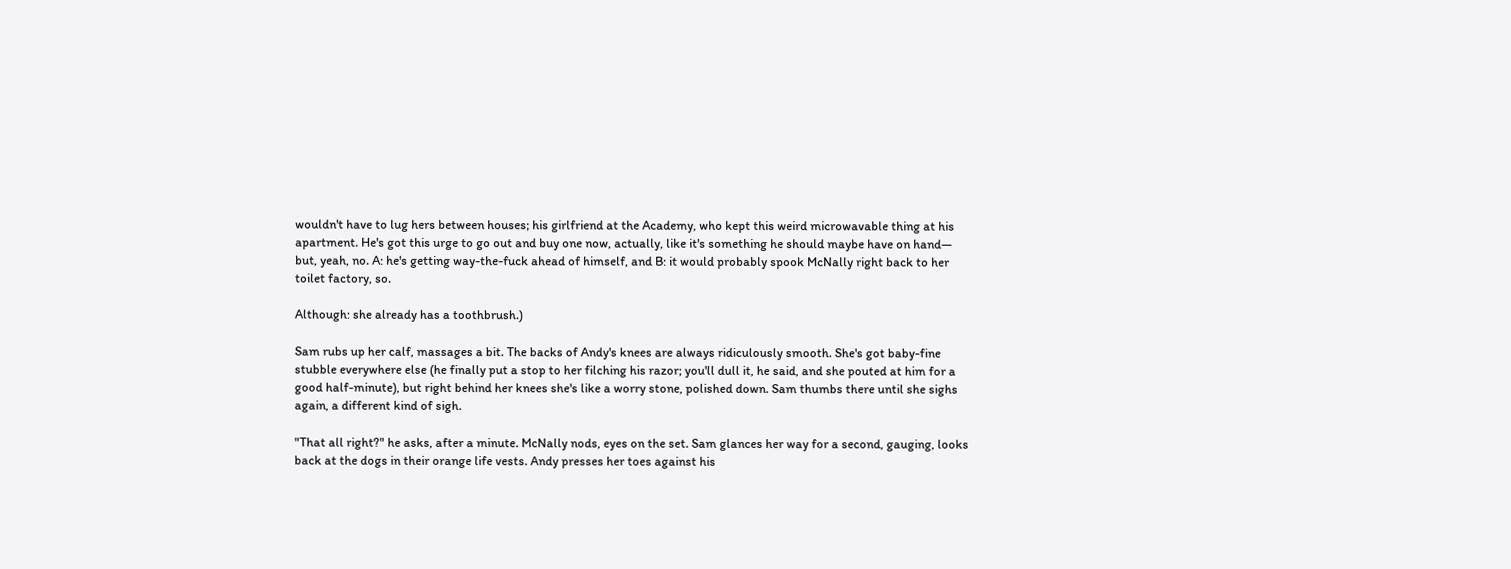wouldn't have to lug hers between houses; his girlfriend at the Academy, who kept this weird microwavable thing at his apartment. He's got this urge to go out and buy one now, actually, like it's something he should maybe have on hand— but, yeah, no. A: he's getting way-the-fuck ahead of himself, and B: it would probably spook McNally right back to her toilet factory, so.

Although: she already has a toothbrush.)

Sam rubs up her calf, massages a bit. The backs of Andy's knees are always ridiculously smooth. She's got baby-fine stubble everywhere else (he finally put a stop to her filching his razor; you'll dull it, he said, and she pouted at him for a good half-minute), but right behind her knees she's like a worry stone, polished down. Sam thumbs there until she sighs again, a different kind of sigh.

"That all right?" he asks, after a minute. McNally nods, eyes on the set. Sam glances her way for a second, gauging, looks back at the dogs in their orange life vests. Andy presses her toes against his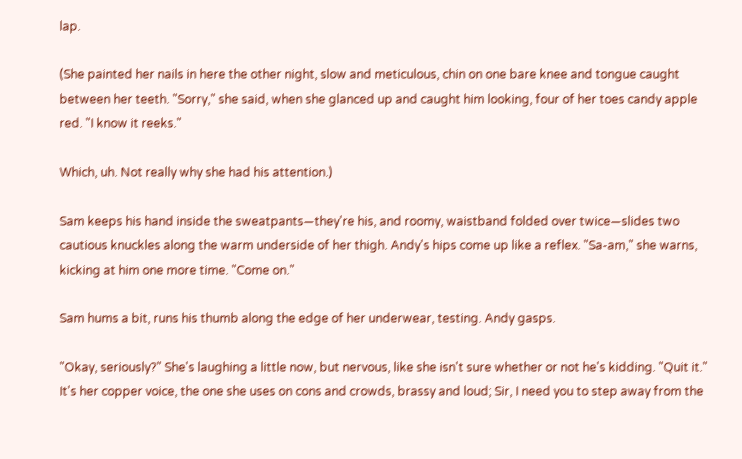lap.

(She painted her nails in here the other night, slow and meticulous, chin on one bare knee and tongue caught between her teeth. "Sorry," she said, when she glanced up and caught him looking, four of her toes candy apple red. "I know it reeks."

Which, uh. Not really why she had his attention.)

Sam keeps his hand inside the sweatpants—they're his, and roomy, waistband folded over twice—slides two cautious knuckles along the warm underside of her thigh. Andy's hips come up like a reflex. "Sa-am," she warns, kicking at him one more time. "Come on."

Sam hums a bit, runs his thumb along the edge of her underwear, testing. Andy gasps.

"Okay, seriously?" She's laughing a little now, but nervous, like she isn't sure whether or not he's kidding. "Quit it." It's her copper voice, the one she uses on cons and crowds, brassy and loud; Sir, I need you to step away from the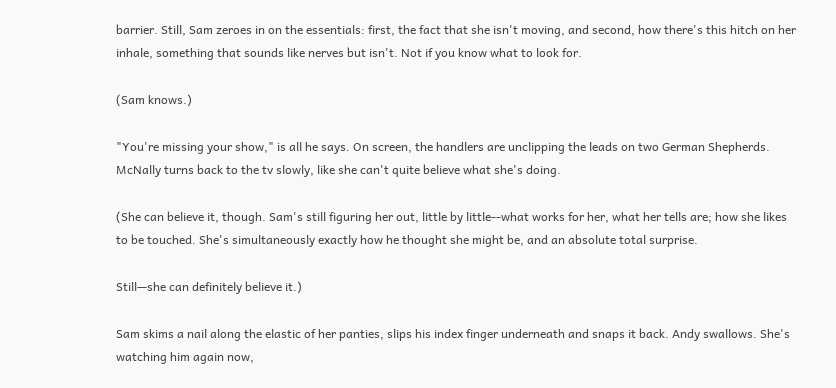barrier. Still, Sam zeroes in on the essentials: first, the fact that she isn't moving, and second, how there's this hitch on her inhale, something that sounds like nerves but isn't. Not if you know what to look for.

(Sam knows.)

"You're missing your show," is all he says. On screen, the handlers are unclipping the leads on two German Shepherds. McNally turns back to the tv slowly, like she can't quite believe what she's doing.

(She can believe it, though. Sam's still figuring her out, little by little--what works for her, what her tells are; how she likes to be touched. She's simultaneously exactly how he thought she might be, and an absolute total surprise.

Still—she can definitely believe it.)

Sam skims a nail along the elastic of her panties, slips his index finger underneath and snaps it back. Andy swallows. She's watching him again now,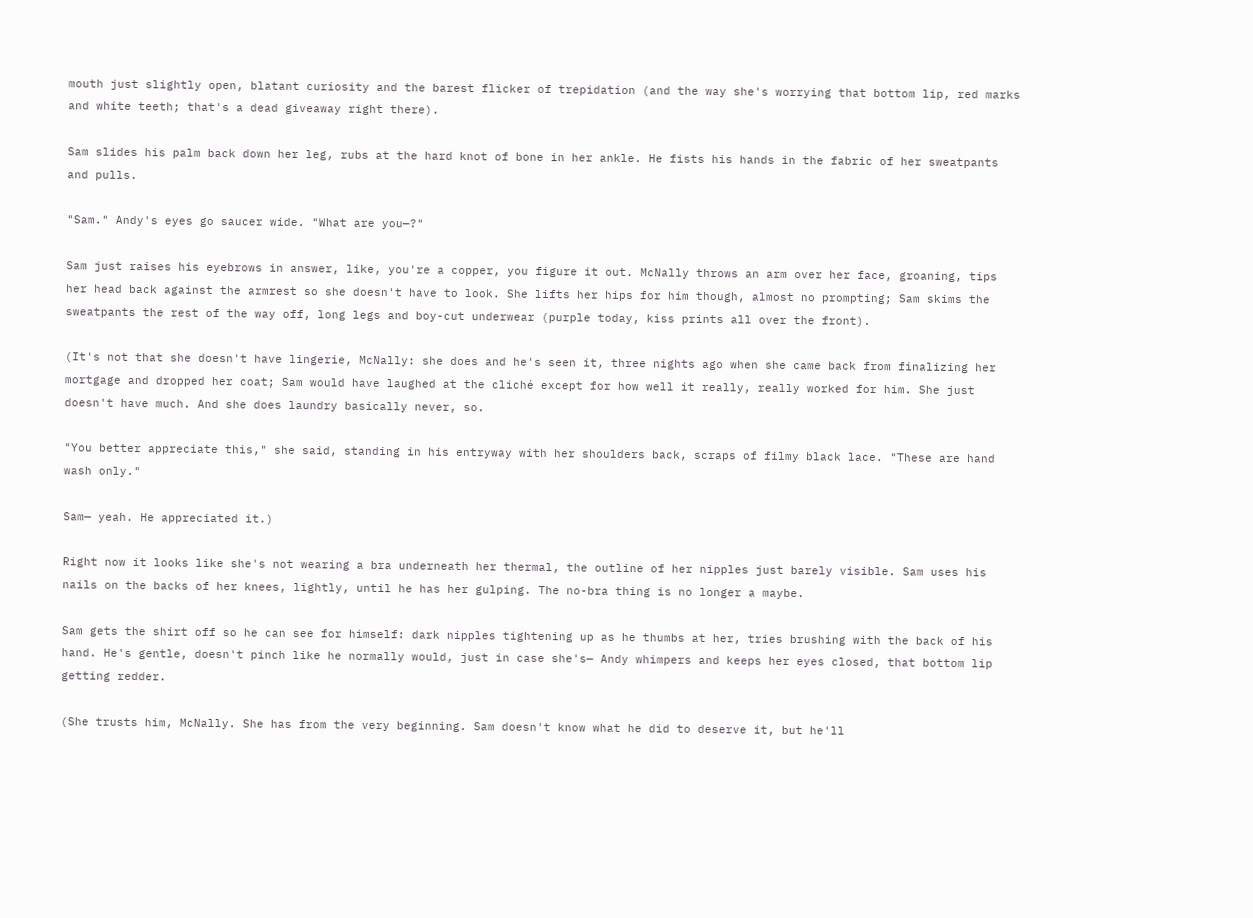mouth just slightly open, blatant curiosity and the barest flicker of trepidation (and the way she's worrying that bottom lip, red marks and white teeth; that's a dead giveaway right there).

Sam slides his palm back down her leg, rubs at the hard knot of bone in her ankle. He fists his hands in the fabric of her sweatpants and pulls.

"Sam." Andy's eyes go saucer wide. "What are you—?"

Sam just raises his eyebrows in answer, like, you're a copper, you figure it out. McNally throws an arm over her face, groaning, tips her head back against the armrest so she doesn't have to look. She lifts her hips for him though, almost no prompting; Sam skims the sweatpants the rest of the way off, long legs and boy-cut underwear (purple today, kiss prints all over the front).

(It's not that she doesn't have lingerie, McNally: she does and he's seen it, three nights ago when she came back from finalizing her mortgage and dropped her coat; Sam would have laughed at the cliché except for how well it really, really worked for him. She just doesn't have much. And she does laundry basically never, so.

"You better appreciate this," she said, standing in his entryway with her shoulders back, scraps of filmy black lace. "These are hand wash only."

Sam— yeah. He appreciated it.)

Right now it looks like she's not wearing a bra underneath her thermal, the outline of her nipples just barely visible. Sam uses his nails on the backs of her knees, lightly, until he has her gulping. The no-bra thing is no longer a maybe.

Sam gets the shirt off so he can see for himself: dark nipples tightening up as he thumbs at her, tries brushing with the back of his hand. He's gentle, doesn't pinch like he normally would, just in case she's— Andy whimpers and keeps her eyes closed, that bottom lip getting redder.

(She trusts him, McNally. She has from the very beginning. Sam doesn't know what he did to deserve it, but he'll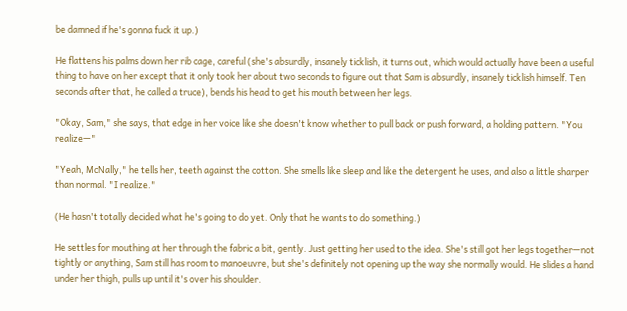be damned if he's gonna fuck it up.)

He flattens his palms down her rib cage, careful (she's absurdly, insanely ticklish, it turns out, which would actually have been a useful thing to have on her except that it only took her about two seconds to figure out that Sam is absurdly, insanely ticklish himself. Ten seconds after that, he called a truce), bends his head to get his mouth between her legs.

"Okay, Sam," she says, that edge in her voice like she doesn't know whether to pull back or push forward, a holding pattern. "You realize—"

"Yeah, McNally," he tells her, teeth against the cotton. She smells like sleep and like the detergent he uses, and also a little sharper than normal. "I realize."

(He hasn't totally decided what he's going to do yet. Only that he wants to do something.)

He settles for mouthing at her through the fabric a bit, gently. Just getting her used to the idea. She's still got her legs together—not tightly or anything, Sam still has room to manoeuvre, but she's definitely not opening up the way she normally would. He slides a hand under her thigh, pulls up until it's over his shoulder.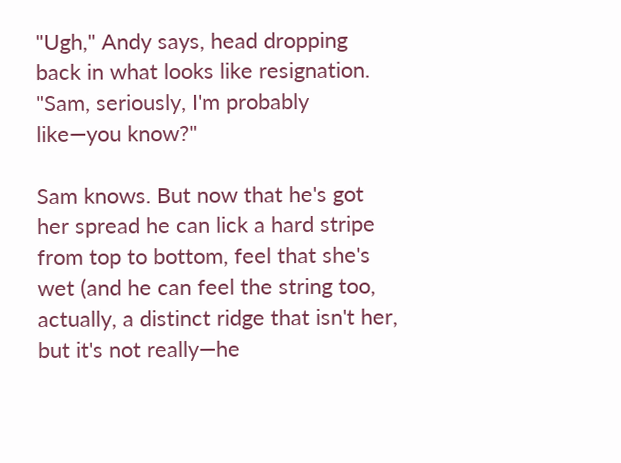"Ugh," Andy says, head dropping back in what looks like resignation. "Sam, seriously, I'm probably like—you know?"

Sam knows. But now that he's got her spread he can lick a hard stripe from top to bottom, feel that she's wet (and he can feel the string too, actually, a distinct ridge that isn't her, but it's not really—he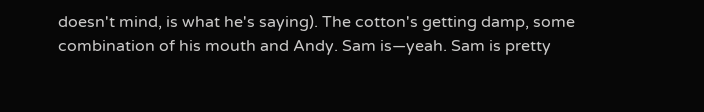doesn't mind, is what he's saying). The cotton's getting damp, some combination of his mouth and Andy. Sam is—yeah. Sam is pretty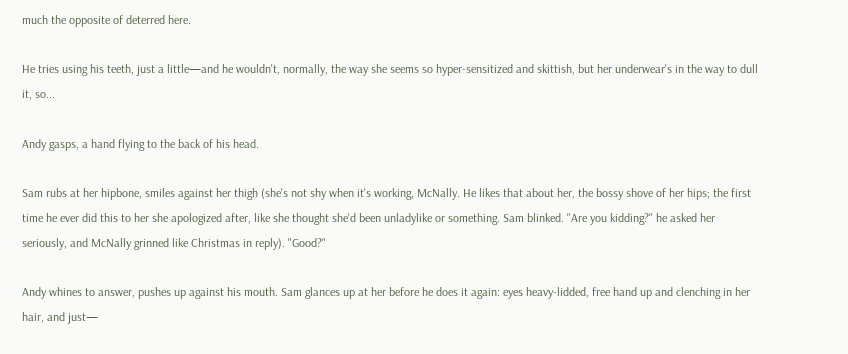much the opposite of deterred here.

He tries using his teeth, just a little—and he wouldn't, normally, the way she seems so hyper-sensitized and skittish, but her underwear's in the way to dull it, so...

Andy gasps, a hand flying to the back of his head.

Sam rubs at her hipbone, smiles against her thigh (she's not shy when it's working, McNally. He likes that about her, the bossy shove of her hips; the first time he ever did this to her she apologized after, like she thought she'd been unladylike or something. Sam blinked. "Are you kidding?" he asked her seriously, and McNally grinned like Christmas in reply). "Good?"

Andy whines to answer, pushes up against his mouth. Sam glances up at her before he does it again: eyes heavy-lidded, free hand up and clenching in her hair, and just—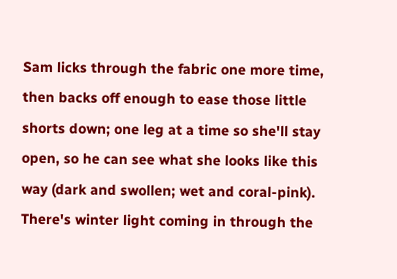Sam licks through the fabric one more time, then backs off enough to ease those little shorts down; one leg at a time so she'll stay open, so he can see what she looks like this way (dark and swollen; wet and coral-pink). There's winter light coming in through the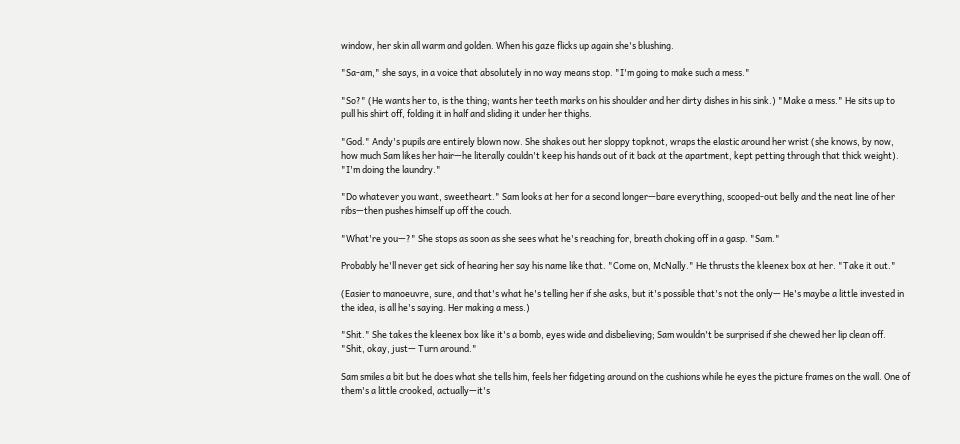window, her skin all warm and golden. When his gaze flicks up again she's blushing.

"Sa-am," she says, in a voice that absolutely in no way means stop. "I'm going to make such a mess."

"So?" (He wants her to, is the thing; wants her teeth marks on his shoulder and her dirty dishes in his sink.) "Make a mess." He sits up to pull his shirt off, folding it in half and sliding it under her thighs.

"God." Andy's pupils are entirely blown now. She shakes out her sloppy topknot, wraps the elastic around her wrist (she knows, by now, how much Sam likes her hair—he literally couldn't keep his hands out of it back at the apartment, kept petting through that thick weight). "I'm doing the laundry."

"Do whatever you want, sweetheart." Sam looks at her for a second longer—bare everything, scooped-out belly and the neat line of her ribs—then pushes himself up off the couch.

"What're you—?" She stops as soon as she sees what he's reaching for, breath choking off in a gasp. "Sam."

Probably he'll never get sick of hearing her say his name like that. "Come on, McNally." He thrusts the kleenex box at her. "Take it out."

(Easier to manoeuvre, sure, and that's what he's telling her if she asks, but it's possible that's not the only— He's maybe a little invested in the idea, is all he's saying. Her making a mess.)

"Shit." She takes the kleenex box like it's a bomb, eyes wide and disbelieving; Sam wouldn't be surprised if she chewed her lip clean off. "Shit, okay, just— Turn around."

Sam smiles a bit but he does what she tells him, feels her fidgeting around on the cushions while he eyes the picture frames on the wall. One of them's a little crooked, actually—it's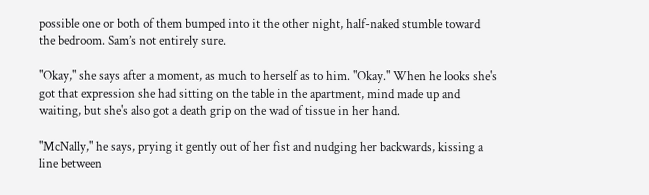possible one or both of them bumped into it the other night, half-naked stumble toward the bedroom. Sam’s not entirely sure.

"Okay," she says after a moment, as much to herself as to him. "Okay." When he looks she's got that expression she had sitting on the table in the apartment, mind made up and waiting, but she's also got a death grip on the wad of tissue in her hand.

"McNally," he says, prying it gently out of her fist and nudging her backwards, kissing a line between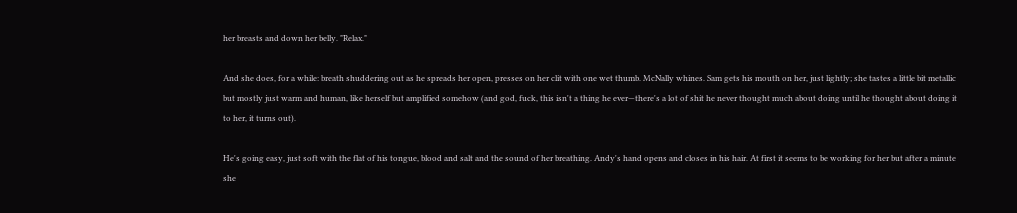her breasts and down her belly. "Relax."

And she does, for a while: breath shuddering out as he spreads her open, presses on her clit with one wet thumb. McNally whines. Sam gets his mouth on her, just lightly; she tastes a little bit metallic but mostly just warm and human, like herself but amplified somehow (and god, fuck, this isn't a thing he ever—there's a lot of shit he never thought much about doing until he thought about doing it to her, it turns out).

He's going easy, just soft with the flat of his tongue, blood and salt and the sound of her breathing. Andy's hand opens and closes in his hair. At first it seems to be working for her but after a minute she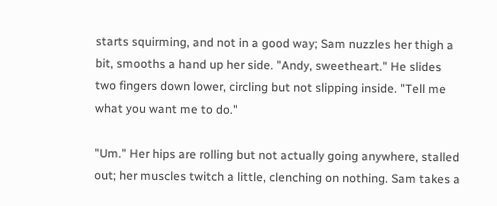starts squirming, and not in a good way; Sam nuzzles her thigh a bit, smooths a hand up her side. "Andy, sweetheart." He slides two fingers down lower, circling but not slipping inside. "Tell me what you want me to do."

"Um." Her hips are rolling but not actually going anywhere, stalled out; her muscles twitch a little, clenching on nothing. Sam takes a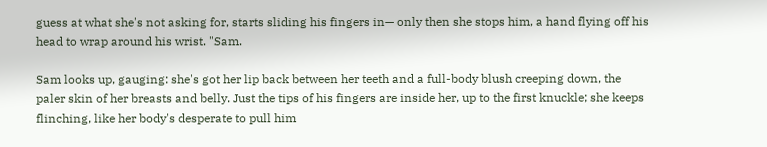guess at what she's not asking for, starts sliding his fingers in— only then she stops him, a hand flying off his head to wrap around his wrist. "Sam.

Sam looks up, gauging: she's got her lip back between her teeth and a full-body blush creeping down, the paler skin of her breasts and belly. Just the tips of his fingers are inside her, up to the first knuckle; she keeps flinching, like her body's desperate to pull him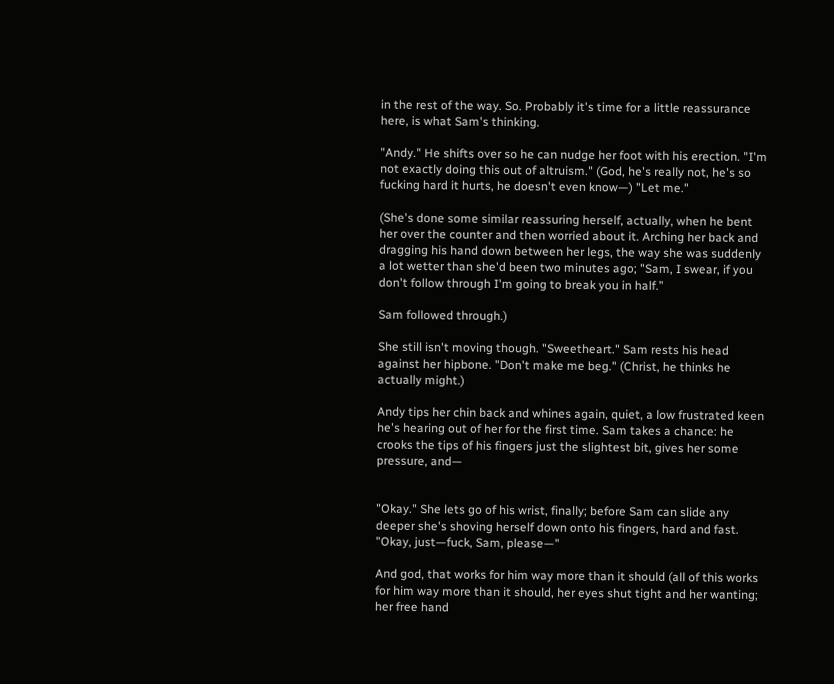in the rest of the way. So. Probably it's time for a little reassurance here, is what Sam's thinking.

"Andy." He shifts over so he can nudge her foot with his erection. "I'm not exactly doing this out of altruism." (God, he's really not, he's so fucking hard it hurts, he doesn't even know—) "Let me."

(She's done some similar reassuring herself, actually, when he bent her over the counter and then worried about it. Arching her back and dragging his hand down between her legs, the way she was suddenly a lot wetter than she'd been two minutes ago; "Sam, I swear, if you don't follow through I'm going to break you in half.”

Sam followed through.)

She still isn't moving though. "Sweetheart." Sam rests his head against her hipbone. "Don't make me beg." (Christ, he thinks he actually might.)

Andy tips her chin back and whines again, quiet, a low frustrated keen he's hearing out of her for the first time. Sam takes a chance: he crooks the tips of his fingers just the slightest bit, gives her some pressure, and—


"Okay." She lets go of his wrist, finally; before Sam can slide any deeper she's shoving herself down onto his fingers, hard and fast. "Okay, just—fuck, Sam, please—"

And god, that works for him way more than it should (all of this works for him way more than it should, her eyes shut tight and her wanting; her free hand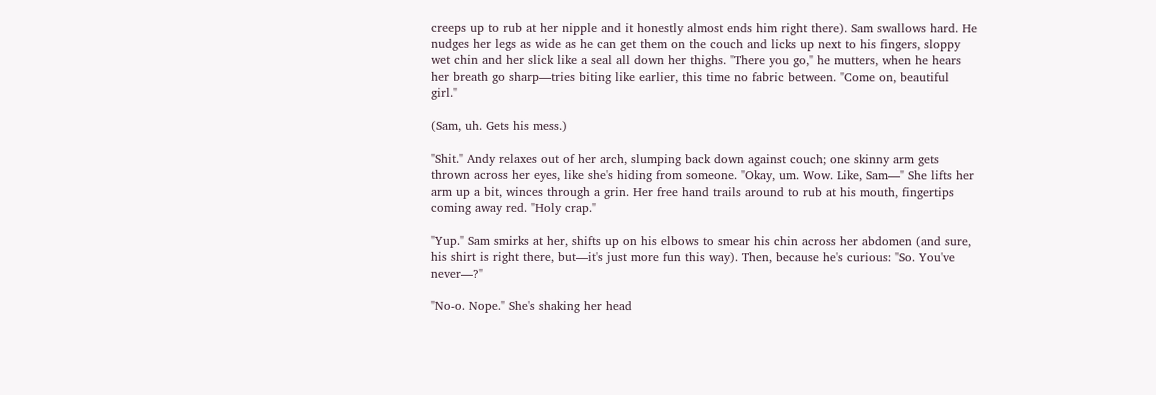creeps up to rub at her nipple and it honestly almost ends him right there). Sam swallows hard. He nudges her legs as wide as he can get them on the couch and licks up next to his fingers, sloppy wet chin and her slick like a seal all down her thighs. "There you go," he mutters, when he hears her breath go sharp—tries biting like earlier, this time no fabric between. "Come on, beautiful girl."

(Sam, uh. Gets his mess.)

"Shit." Andy relaxes out of her arch, slumping back down against couch; one skinny arm gets thrown across her eyes, like she's hiding from someone. "Okay, um. Wow. Like, Sam—" She lifts her arm up a bit, winces through a grin. Her free hand trails around to rub at his mouth, fingertips coming away red. "Holy crap."

"Yup." Sam smirks at her, shifts up on his elbows to smear his chin across her abdomen (and sure, his shirt is right there, but—it's just more fun this way). Then, because he's curious: "So. You've never—?"

"No-o. Nope." She's shaking her head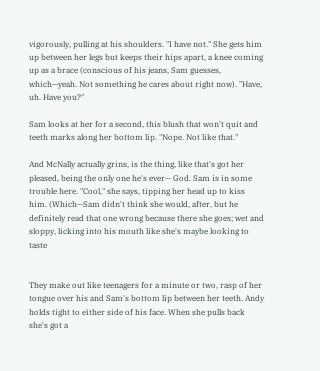vigorously, pulling at his shoulders. "I have not." She gets him up between her legs but keeps their hips apart, a knee coming up as a brace (conscious of his jeans, Sam guesses, which—yeah. Not something he cares about right now). "Have, uh. Have you?"

Sam looks at her for a second, this blush that won't quit and teeth marks along her bottom lip. "Nope. Not like that."

And McNally actually grins, is the thing, like that's got her pleased, being the only one he's ever— God. Sam is in some trouble here. "Cool," she says, tipping her head up to kiss him. (Which—Sam didn't think she would, after, but he definitely read that one wrong because there she goes; wet and sloppy, licking into his mouth like she's maybe looking to taste


They make out like teenagers for a minute or two, rasp of her tongue over his and Sam's bottom lip between her teeth. Andy holds tight to either side of his face. When she pulls back she's got a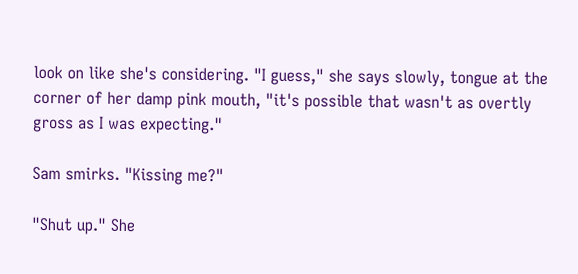look on like she's considering. "I guess," she says slowly, tongue at the corner of her damp pink mouth, "it's possible that wasn't as overtly gross as I was expecting."

Sam smirks. "Kissing me?"

"Shut up." She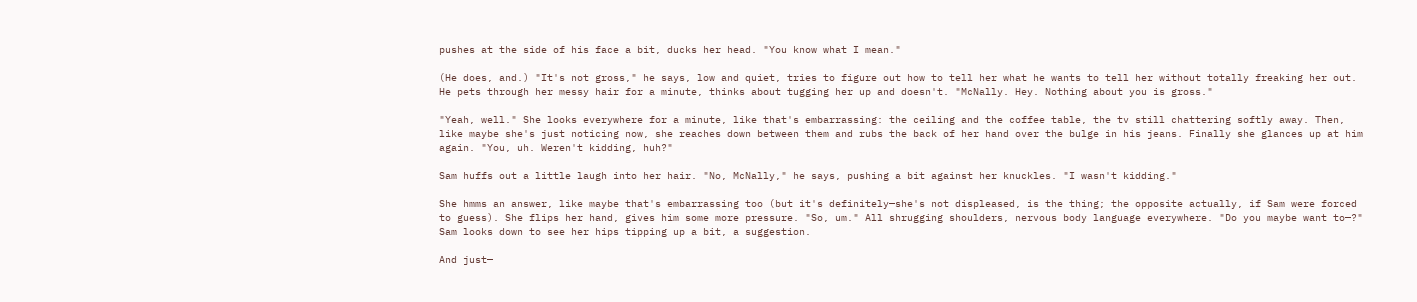pushes at the side of his face a bit, ducks her head. "You know what I mean."

(He does, and.) "It's not gross," he says, low and quiet, tries to figure out how to tell her what he wants to tell her without totally freaking her out. He pets through her messy hair for a minute, thinks about tugging her up and doesn't. "McNally. Hey. Nothing about you is gross."

"Yeah, well." She looks everywhere for a minute, like that's embarrassing: the ceiling and the coffee table, the tv still chattering softly away. Then, like maybe she's just noticing now, she reaches down between them and rubs the back of her hand over the bulge in his jeans. Finally she glances up at him again. "You, uh. Weren't kidding, huh?"

Sam huffs out a little laugh into her hair. "No, McNally," he says, pushing a bit against her knuckles. "I wasn't kidding."

She hmms an answer, like maybe that's embarrassing too (but it's definitely—she's not displeased, is the thing; the opposite actually, if Sam were forced to guess). She flips her hand, gives him some more pressure. "So, um." All shrugging shoulders, nervous body language everywhere. "Do you maybe want to—?" Sam looks down to see her hips tipping up a bit, a suggestion.

And just—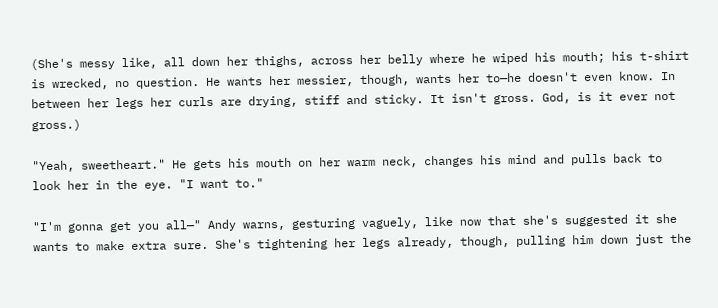(She's messy like, all down her thighs, across her belly where he wiped his mouth; his t-shirt is wrecked, no question. He wants her messier, though, wants her to—he doesn't even know. In between her legs her curls are drying, stiff and sticky. It isn't gross. God, is it ever not gross.)

"Yeah, sweetheart." He gets his mouth on her warm neck, changes his mind and pulls back to look her in the eye. "I want to."

"I'm gonna get you all—" Andy warns, gesturing vaguely, like now that she's suggested it she wants to make extra sure. She's tightening her legs already, though, pulling him down just the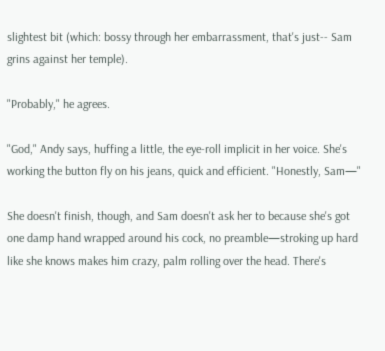slightest bit (which: bossy through her embarrassment, that's just-- Sam grins against her temple).

"Probably," he agrees.

"God," Andy says, huffing a little, the eye-roll implicit in her voice. She's working the button fly on his jeans, quick and efficient. "Honestly, Sam—"

She doesn't finish, though, and Sam doesn't ask her to because she's got one damp hand wrapped around his cock, no preamble—stroking up hard like she knows makes him crazy, palm rolling over the head. There's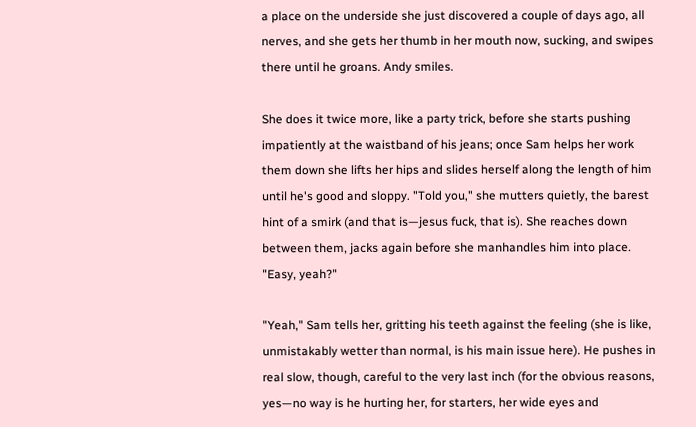a place on the underside she just discovered a couple of days ago, all nerves, and she gets her thumb in her mouth now, sucking, and swipes there until he groans. Andy smiles.

She does it twice more, like a party trick, before she starts pushing impatiently at the waistband of his jeans; once Sam helps her work them down she lifts her hips and slides herself along the length of him until he's good and sloppy. "Told you," she mutters quietly, the barest hint of a smirk (and that is—jesus fuck, that is). She reaches down between them, jacks again before she manhandles him into place. "Easy, yeah?"

"Yeah," Sam tells her, gritting his teeth against the feeling (she is like, unmistakably wetter than normal, is his main issue here). He pushes in real slow, though, careful to the very last inch (for the obvious reasons, yes—no way is he hurting her, for starters, her wide eyes and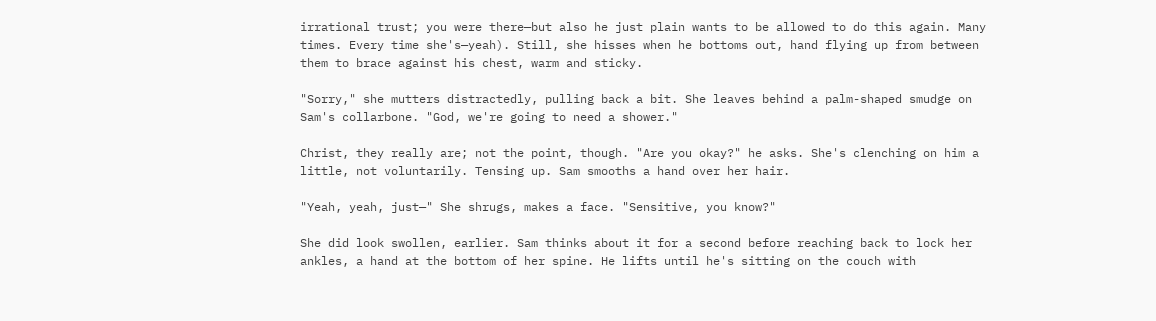irrational trust; you were there—but also he just plain wants to be allowed to do this again. Many times. Every time she's—yeah). Still, she hisses when he bottoms out, hand flying up from between them to brace against his chest, warm and sticky.

"Sorry," she mutters distractedly, pulling back a bit. She leaves behind a palm-shaped smudge on Sam's collarbone. "God, we're going to need a shower."

Christ, they really are; not the point, though. "Are you okay?" he asks. She's clenching on him a little, not voluntarily. Tensing up. Sam smooths a hand over her hair.

"Yeah, yeah, just—" She shrugs, makes a face. "Sensitive, you know?"

She did look swollen, earlier. Sam thinks about it for a second before reaching back to lock her ankles, a hand at the bottom of her spine. He lifts until he's sitting on the couch with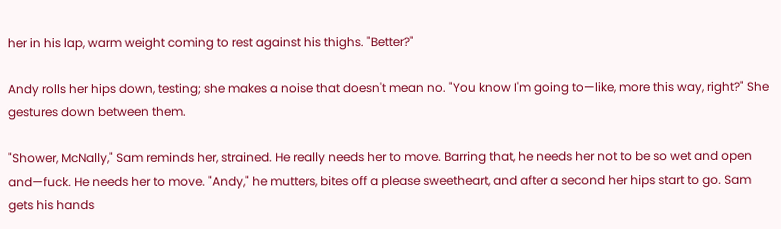her in his lap, warm weight coming to rest against his thighs. "Better?"

Andy rolls her hips down, testing; she makes a noise that doesn't mean no. "You know I'm going to—like, more this way, right?" She gestures down between them.

"Shower, McNally," Sam reminds her, strained. He really needs her to move. Barring that, he needs her not to be so wet and open and—fuck. He needs her to move. "Andy," he mutters, bites off a please sweetheart, and after a second her hips start to go. Sam gets his hands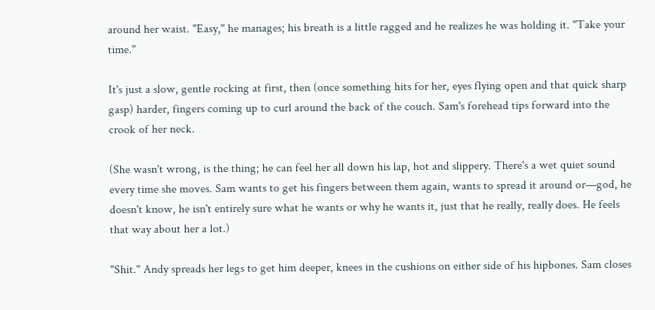around her waist. "Easy," he manages; his breath is a little ragged and he realizes he was holding it. "Take your time."

It's just a slow, gentle rocking at first, then (once something hits for her, eyes flying open and that quick sharp gasp) harder, fingers coming up to curl around the back of the couch. Sam's forehead tips forward into the crook of her neck.

(She wasn't wrong, is the thing; he can feel her all down his lap, hot and slippery. There's a wet quiet sound every time she moves. Sam wants to get his fingers between them again, wants to spread it around or—god, he doesn't know, he isn't entirely sure what he wants or why he wants it, just that he really, really does. He feels that way about her a lot.)

"Shit." Andy spreads her legs to get him deeper, knees in the cushions on either side of his hipbones. Sam closes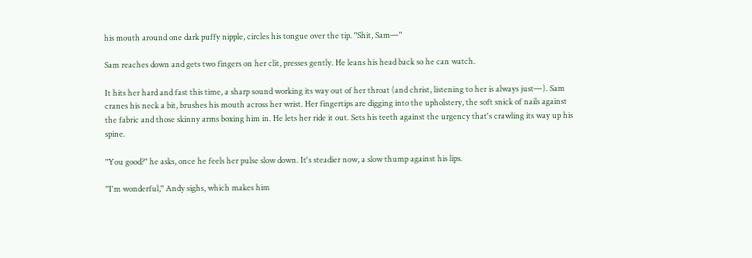his mouth around one dark puffy nipple, circles his tongue over the tip. "Shit, Sam—"

Sam reaches down and gets two fingers on her clit, presses gently. He leans his head back so he can watch.

It hits her hard and fast this time, a sharp sound working its way out of her throat (and christ, listening to her is always just—). Sam cranes his neck a bit, brushes his mouth across her wrist. Her fingertips are digging into the upholstery, the soft snick of nails against the fabric and those skinny arms boxing him in. He lets her ride it out. Sets his teeth against the urgency that's crawling its way up his spine.

"You good?" he asks, once he feels her pulse slow down. It's steadier now, a slow thump against his lips.

"I'm wonderful," Andy sighs, which makes him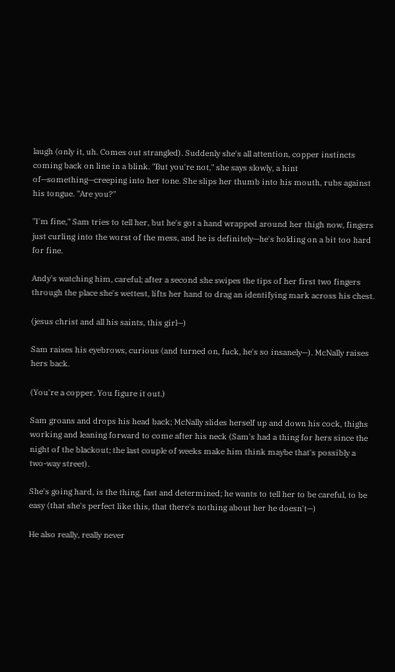laugh (only it, uh. Comes out strangled). Suddenly she's all attention, copper instincts coming back on line in a blink. "But you're not," she says slowly, a hint of—something—creeping into her tone. She slips her thumb into his mouth, rubs against his tongue. "Are you?"

"I'm fine," Sam tries to tell her, but he's got a hand wrapped around her thigh now, fingers just curling into the worst of the mess, and he is definitely—he's holding on a bit too hard for fine.

Andy's watching him, careful; after a second she swipes the tips of her first two fingers through the place she's wettest, lifts her hand to drag an identifying mark across his chest.

(jesus christ and all his saints, this girl—)

Sam raises his eyebrows, curious (and turned on, fuck, he's so insanely—). McNally raises hers back.

(You're a copper. You figure it out.)

Sam groans and drops his head back; McNally slides herself up and down his cock, thighs working and leaning forward to come after his neck (Sam's had a thing for hers since the night of the blackout; the last couple of weeks make him think maybe that's possibly a two-way street).

She's going hard, is the thing, fast and determined; he wants to tell her to be careful, to be easy (that she's perfect like this, that there's nothing about her he doesn't—)

He also really, really never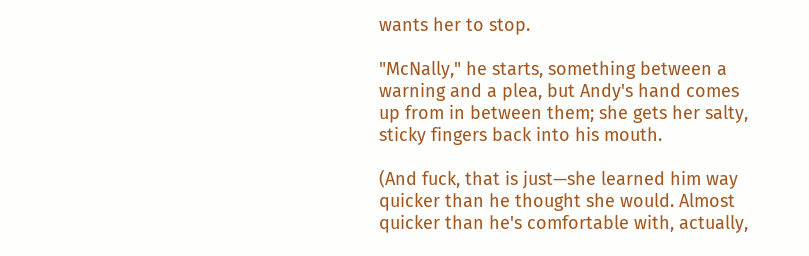wants her to stop.

"McNally," he starts, something between a warning and a plea, but Andy's hand comes up from in between them; she gets her salty, sticky fingers back into his mouth.

(And fuck, that is just—she learned him way quicker than he thought she would. Almost quicker than he's comfortable with, actually,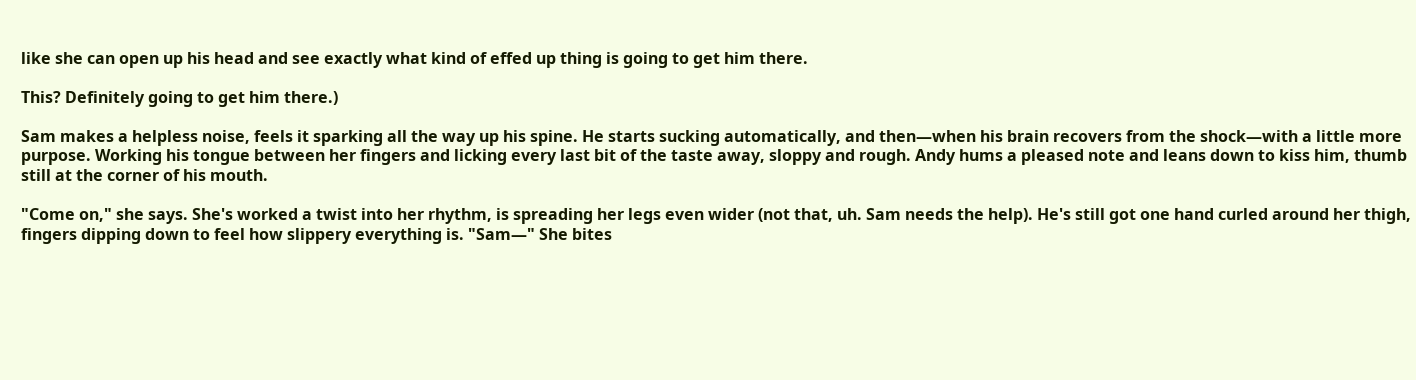like she can open up his head and see exactly what kind of effed up thing is going to get him there.

This? Definitely going to get him there.)

Sam makes a helpless noise, feels it sparking all the way up his spine. He starts sucking automatically, and then—when his brain recovers from the shock—with a little more purpose. Working his tongue between her fingers and licking every last bit of the taste away, sloppy and rough. Andy hums a pleased note and leans down to kiss him, thumb still at the corner of his mouth.

"Come on," she says. She's worked a twist into her rhythm, is spreading her legs even wider (not that, uh. Sam needs the help). He's still got one hand curled around her thigh, fingers dipping down to feel how slippery everything is. "Sam—" She bites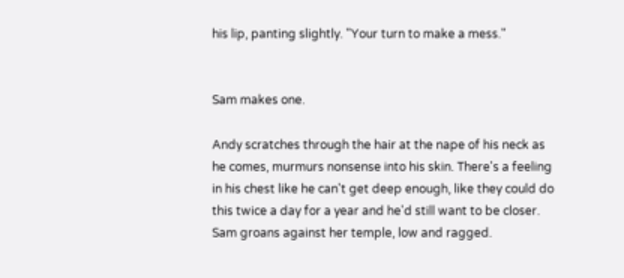his lip, panting slightly. "Your turn to make a mess."


Sam makes one.

Andy scratches through the hair at the nape of his neck as he comes, murmurs nonsense into his skin. There's a feeling in his chest like he can't get deep enough, like they could do this twice a day for a year and he'd still want to be closer. Sam groans against her temple, low and ragged.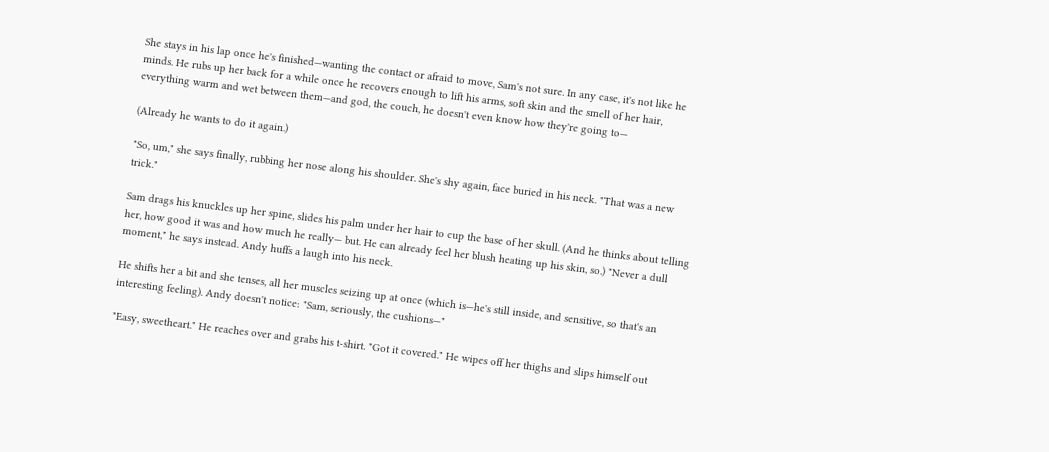She stays in his lap once he's finished—wanting the contact or afraid to move, Sam's not sure. In any case, it's not like he minds. He rubs up her back for a while once he recovers enough to lift his arms, soft skin and the smell of her hair, everything warm and wet between them—and god, the couch, he doesn't even know how they're going to—

(Already he wants to do it again.)

"So, um," she says finally, rubbing her nose along his shoulder. She's shy again, face buried in his neck. "That was a new trick."

Sam drags his knuckles up her spine, slides his palm under her hair to cup the base of her skull. (And he thinks about telling her, how good it was and how much he really— but. He can already feel her blush heating up his skin, so.) "Never a dull moment," he says instead. Andy huffs a laugh into his neck.

He shifts her a bit and she tenses, all her muscles seizing up at once (which is—he's still inside, and sensitive, so that's an interesting feeling). Andy doesn't notice: "Sam, seriously, the cushions—"

"Easy, sweetheart." He reaches over and grabs his t-shirt. "Got it covered." He wipes off her thighs and slips himself out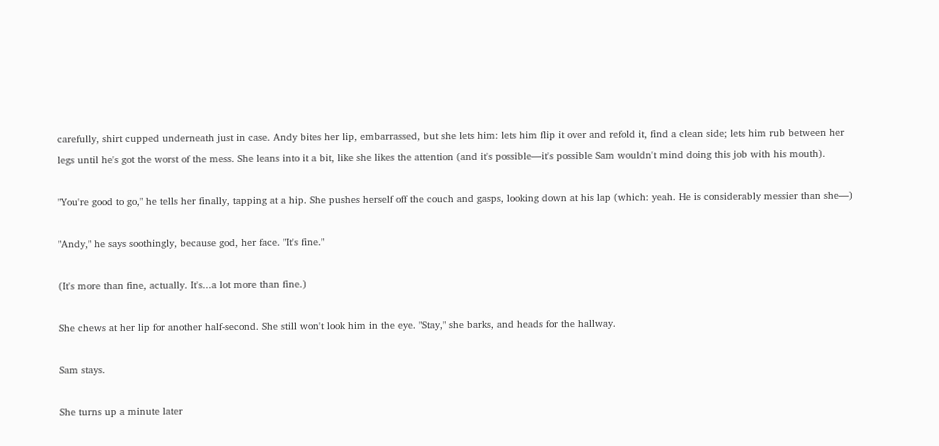carefully, shirt cupped underneath just in case. Andy bites her lip, embarrassed, but she lets him: lets him flip it over and refold it, find a clean side; lets him rub between her legs until he's got the worst of the mess. She leans into it a bit, like she likes the attention (and it's possible—it's possible Sam wouldn't mind doing this job with his mouth).

"You're good to go," he tells her finally, tapping at a hip. She pushes herself off the couch and gasps, looking down at his lap (which: yeah. He is considerably messier than she—)

"Andy," he says soothingly, because god, her face. "It's fine."

(It's more than fine, actually. It's...a lot more than fine.)

She chews at her lip for another half-second. She still won't look him in the eye. "Stay," she barks, and heads for the hallway.

Sam stays.

She turns up a minute later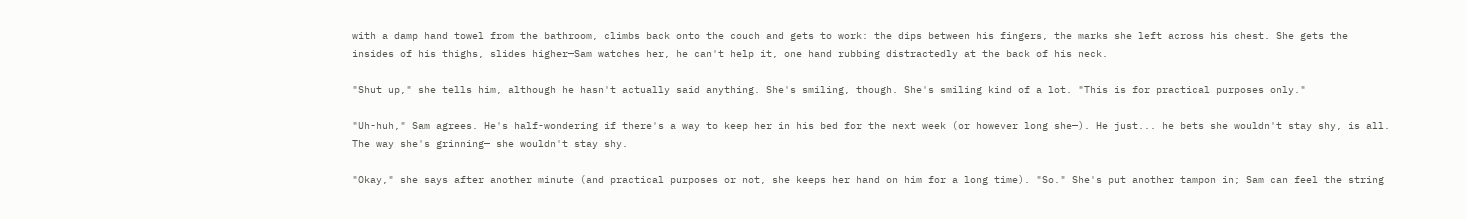with a damp hand towel from the bathroom, climbs back onto the couch and gets to work: the dips between his fingers, the marks she left across his chest. She gets the insides of his thighs, slides higher—Sam watches her, he can't help it, one hand rubbing distractedly at the back of his neck.

"Shut up," she tells him, although he hasn't actually said anything. She's smiling, though. She's smiling kind of a lot. "This is for practical purposes only."

"Uh-huh," Sam agrees. He's half-wondering if there's a way to keep her in his bed for the next week (or however long she—). He just... he bets she wouldn't stay shy, is all. The way she's grinning— she wouldn't stay shy.

"Okay," she says after another minute (and practical purposes or not, she keeps her hand on him for a long time). "So." She's put another tampon in; Sam can feel the string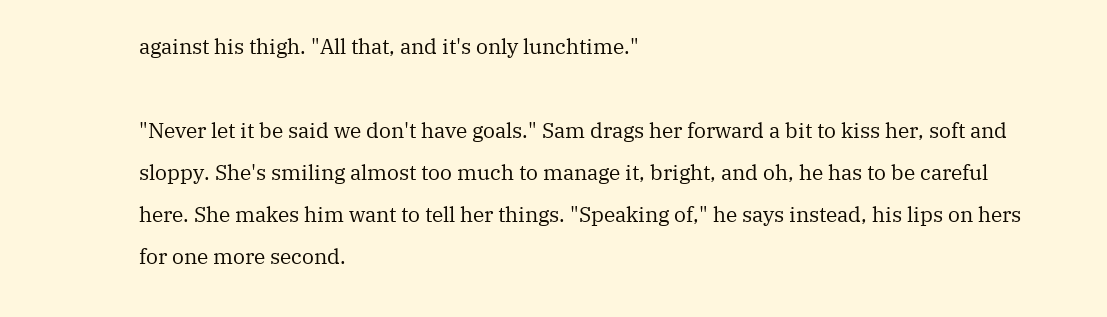against his thigh. "All that, and it's only lunchtime."

"Never let it be said we don't have goals." Sam drags her forward a bit to kiss her, soft and sloppy. She's smiling almost too much to manage it, bright, and oh, he has to be careful here. She makes him want to tell her things. "Speaking of," he says instead, his lips on hers for one more second.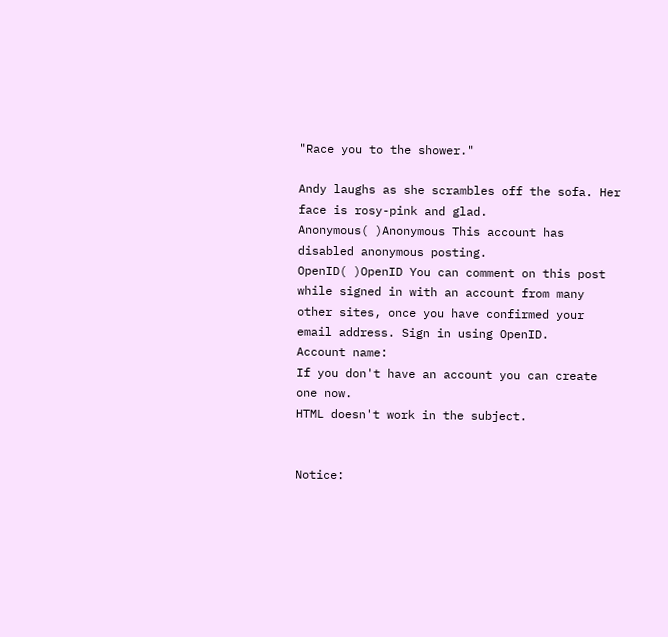"Race you to the shower."

Andy laughs as she scrambles off the sofa. Her face is rosy-pink and glad.
Anonymous( )Anonymous This account has disabled anonymous posting.
OpenID( )OpenID You can comment on this post while signed in with an account from many other sites, once you have confirmed your email address. Sign in using OpenID.
Account name:
If you don't have an account you can create one now.
HTML doesn't work in the subject.


Notice: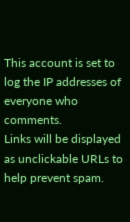This account is set to log the IP addresses of everyone who comments.
Links will be displayed as unclickable URLs to help prevent spam.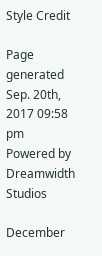Style Credit

Page generated Sep. 20th, 2017 09:58 pm
Powered by Dreamwidth Studios

December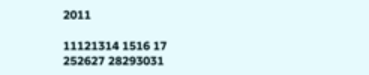2011

11121314 1516 17
252627 28293031